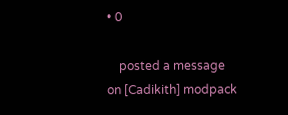• 0

    posted a message on [Cadikith] modpack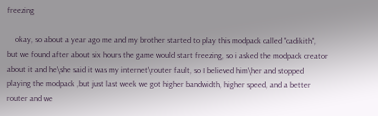freezing

    okay, so about a year ago me and my brother started to play this modpack called "cadikith", but we found after about six hours the game would start freezing, so i asked the modpack creator about it and he\she said it was my internet\router fault, so I believed him\her and stopped playing the modpack ,but just last week we got higher bandwidth, higher speed, and a better router and we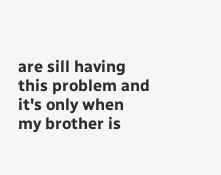are sill having this problem and it's only when my brother is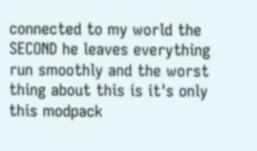connected to my world the SECOND he leaves everything run smoothly and the worst thing about this is it's only this modpack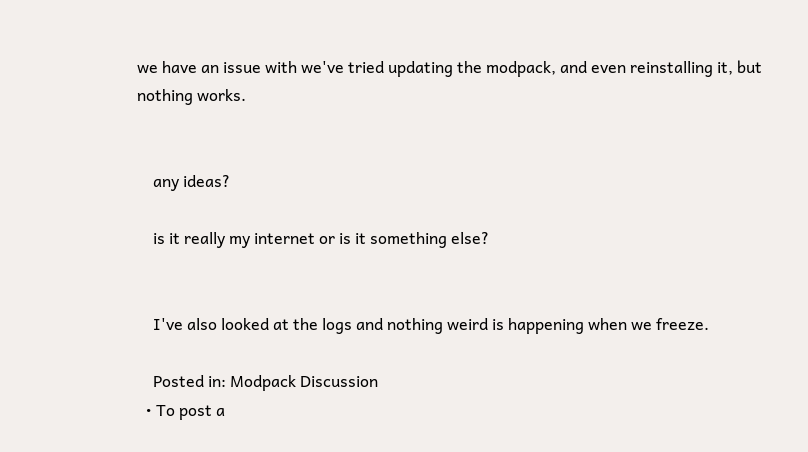we have an issue with we've tried updating the modpack, and even reinstalling it, but nothing works.


    any ideas?

    is it really my internet or is it something else?


    I've also looked at the logs and nothing weird is happening when we freeze.

    Posted in: Modpack Discussion
  • To post a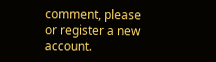comment, please or register a new account.